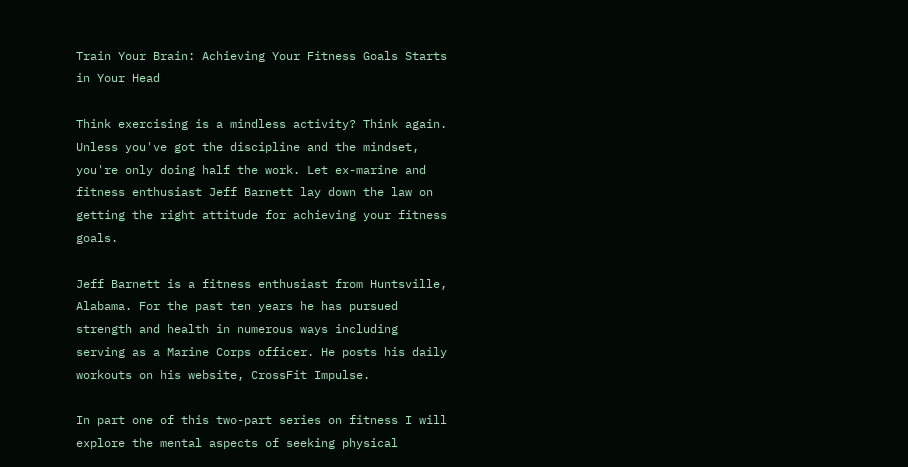Train Your Brain: Achieving Your Fitness Goals Starts in Your Head

Think exercising is a mindless activity? Think again. Unless you've got the discipline and the mindset, you're only doing half the work. Let ex-marine and fitness enthusiast Jeff Barnett lay down the law on getting the right attitude for achieving your fitness goals.

Jeff Barnett is a fitness enthusiast from Huntsville, Alabama. For the past ten years he has pursued strength and health in numerous ways including serving as a Marine Corps officer. He posts his daily workouts on his website, CrossFit Impulse.

In part one of this two-part series on fitness I will explore the mental aspects of seeking physical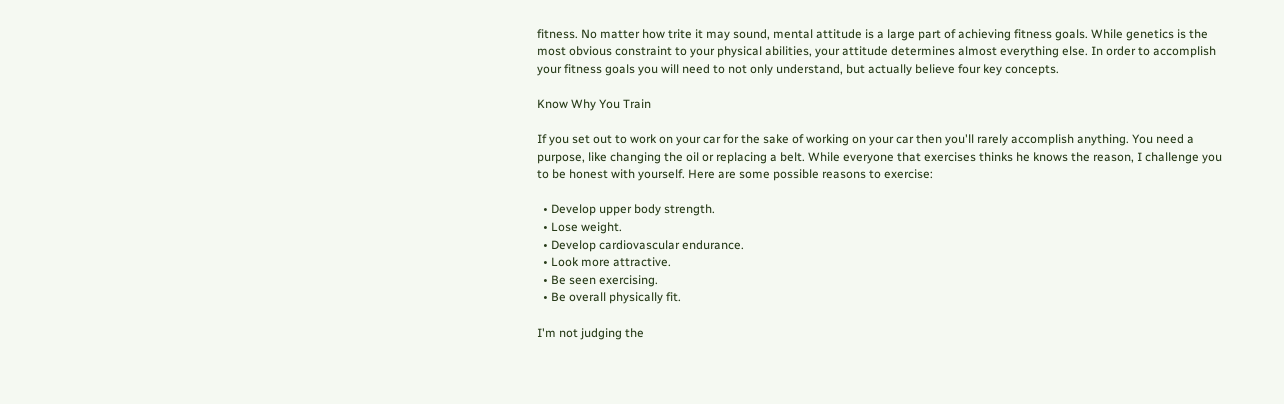fitness. No matter how trite it may sound, mental attitude is a large part of achieving fitness goals. While genetics is the most obvious constraint to your physical abilities, your attitude determines almost everything else. In order to accomplish your fitness goals you will need to not only understand, but actually believe four key concepts.

Know Why You Train

If you set out to work on your car for the sake of working on your car then you'll rarely accomplish anything. You need a purpose, like changing the oil or replacing a belt. While everyone that exercises thinks he knows the reason, I challenge you to be honest with yourself. Here are some possible reasons to exercise:

  • Develop upper body strength.
  • Lose weight.
  • Develop cardiovascular endurance.
  • Look more attractive.
  • Be seen exercising.
  • Be overall physically fit.

I'm not judging the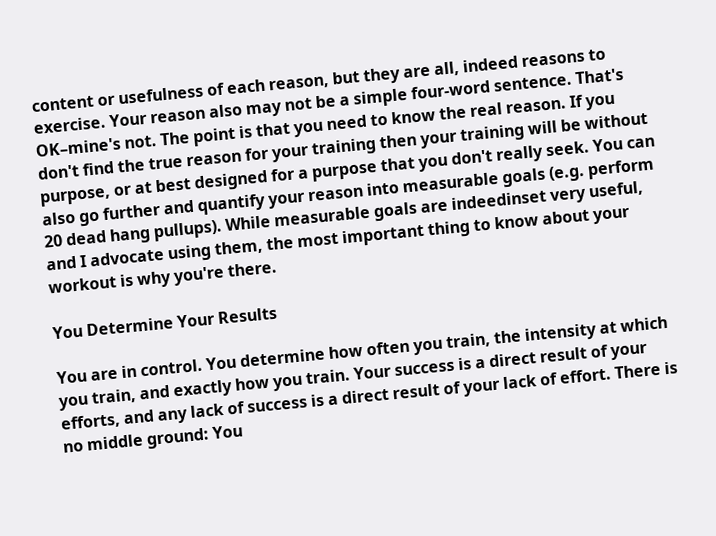content or usefulness of each reason, but they are all, indeed reasons to exercise. Your reason also may not be a simple four-word sentence. That's OK–mine's not. The point is that you need to know the real reason. If you don't find the true reason for your training then your training will be without purpose, or at best designed for a purpose that you don't really seek. You can also go further and quantify your reason into measurable goals (e.g. perform 20 dead hang pullups). While measurable goals are indeedinset very useful, and I advocate using them, the most important thing to know about your workout is why you're there.

You Determine Your Results

You are in control. You determine how often you train, the intensity at which you train, and exactly how you train. Your success is a direct result of your efforts, and any lack of success is a direct result of your lack of effort. There is no middle ground: You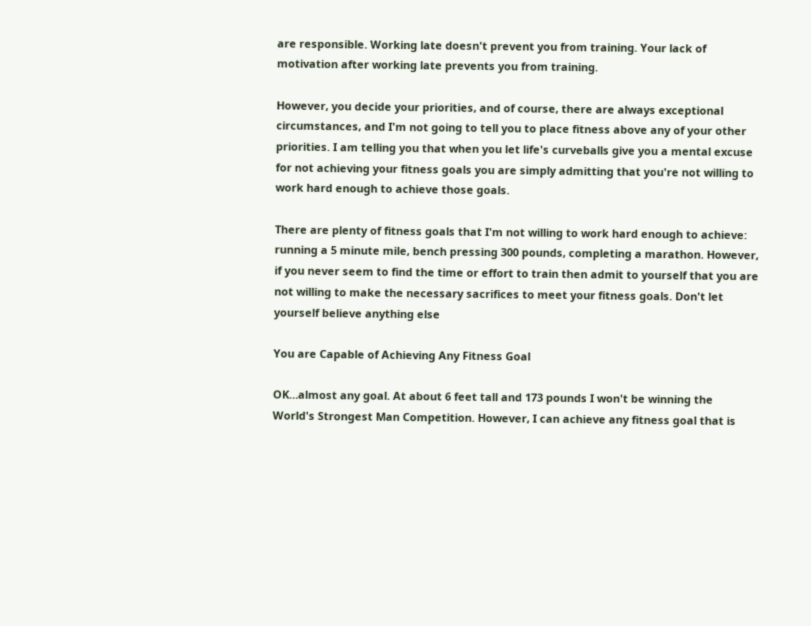are responsible. Working late doesn't prevent you from training. Your lack of motivation after working late prevents you from training.

However, you decide your priorities, and of course, there are always exceptional circumstances, and I'm not going to tell you to place fitness above any of your other priorities. I am telling you that when you let life's curveballs give you a mental excuse for not achieving your fitness goals you are simply admitting that you're not willing to work hard enough to achieve those goals.

There are plenty of fitness goals that I'm not willing to work hard enough to achieve: running a 5 minute mile, bench pressing 300 pounds, completing a marathon. However, if you never seem to find the time or effort to train then admit to yourself that you are not willing to make the necessary sacrifices to meet your fitness goals. Don't let yourself believe anything else

You are Capable of Achieving Any Fitness Goal

OK…almost any goal. At about 6 feet tall and 173 pounds I won't be winning the World's Strongest Man Competition. However, I can achieve any fitness goal that is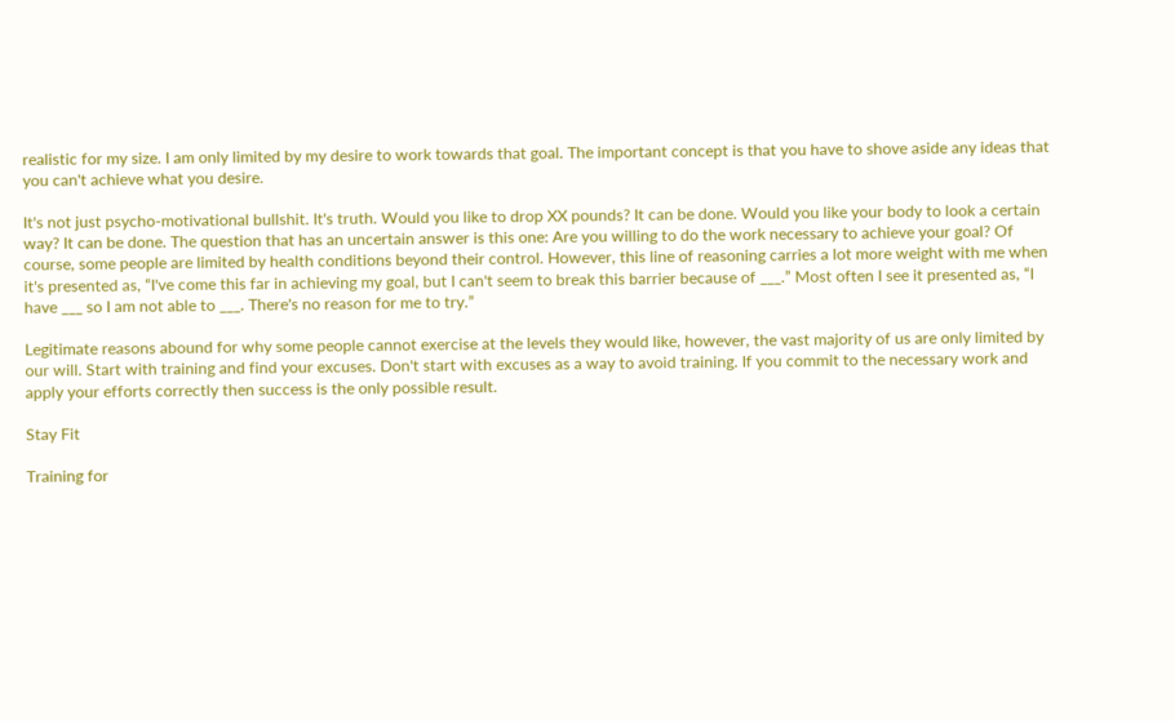realistic for my size. I am only limited by my desire to work towards that goal. The important concept is that you have to shove aside any ideas that you can't achieve what you desire.

It's not just psycho-motivational bullshit. It's truth. Would you like to drop XX pounds? It can be done. Would you like your body to look a certain way? It can be done. The question that has an uncertain answer is this one: Are you willing to do the work necessary to achieve your goal? Of course, some people are limited by health conditions beyond their control. However, this line of reasoning carries a lot more weight with me when it's presented as, “I've come this far in achieving my goal, but I can't seem to break this barrier because of ___.” Most often I see it presented as, “I have ___ so I am not able to ___. There's no reason for me to try.”

Legitimate reasons abound for why some people cannot exercise at the levels they would like, however, the vast majority of us are only limited by our will. Start with training and find your excuses. Don't start with excuses as a way to avoid training. If you commit to the necessary work and apply your efforts correctly then success is the only possible result.

Stay Fit

Training for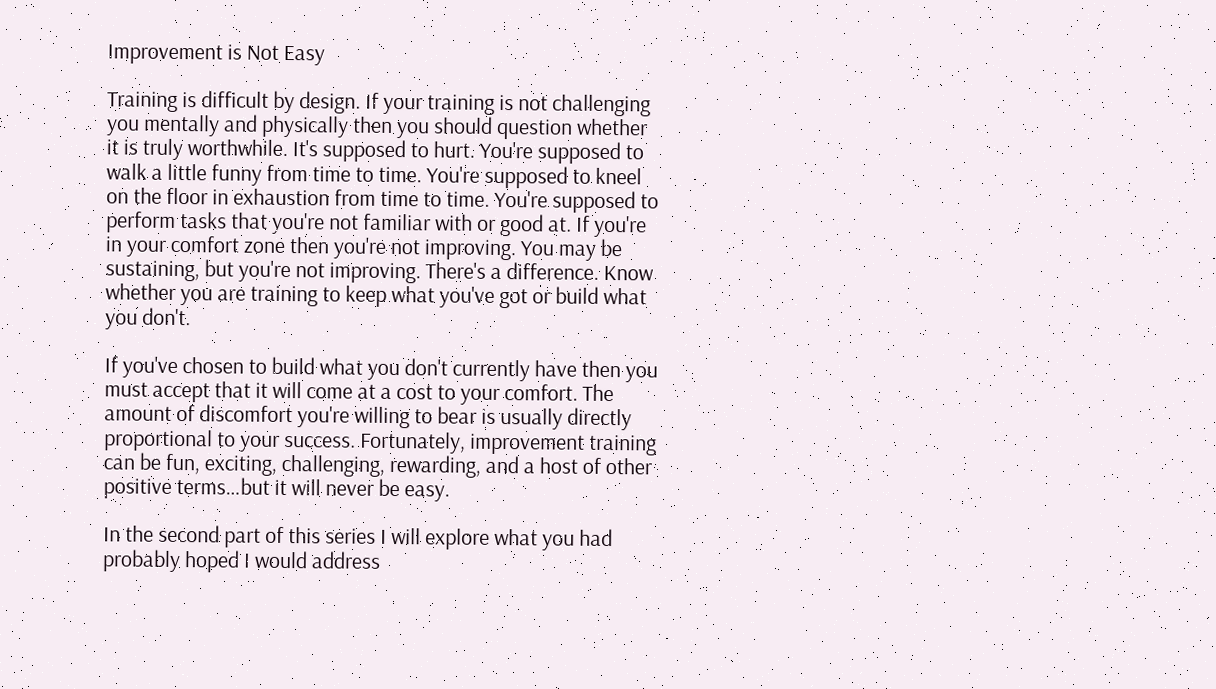Improvement is Not Easy

Training is difficult by design. If your training is not challenging you mentally and physically then you should question whether it is truly worthwhile. It's supposed to hurt. You're supposed to walk a little funny from time to time. You're supposed to kneel on the floor in exhaustion from time to time. You're supposed to perform tasks that you're not familiar with or good at. If you're in your comfort zone then you're not improving. You may be sustaining, but you're not improving. There's a difference. Know whether you are training to keep what you've got or build what you don't.

If you've chosen to build what you don't currently have then you must accept that it will come at a cost to your comfort. The amount of discomfort you're willing to bear is usually directly proportional to your success. Fortunately, improvement training can be fun, exciting, challenging, rewarding, and a host of other positive terms…but it will never be easy.

In the second part of this series I will explore what you had probably hoped I would address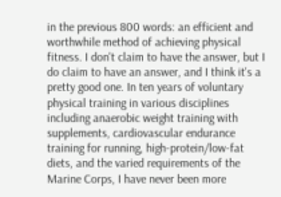in the previous 800 words: an efficient and worthwhile method of achieving physical fitness. I don't claim to have the answer, but I do claim to have an answer, and I think it's a pretty good one. In ten years of voluntary physical training in various disciplines including anaerobic weight training with supplements, cardiovascular endurance training for running, high-protein/low-fat diets, and the varied requirements of the Marine Corps, I have never been more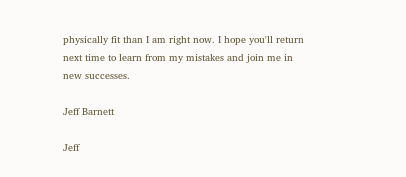physically fit than I am right now. I hope you'll return next time to learn from my mistakes and join me in new successes.

Jeff Barnett

Jeff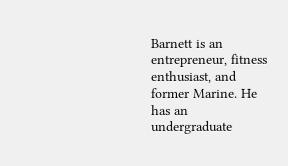Barnett is an entrepreneur, fitness enthusiast, and former Marine. He has an undergraduate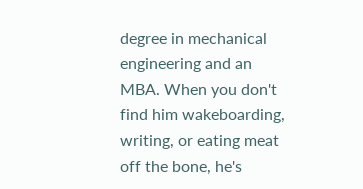degree in mechanical engineering and an MBA. When you don't find him wakeboarding, writing, or eating meat off the bone, he's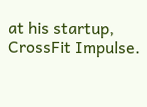at his startup, CrossFit Impulse.